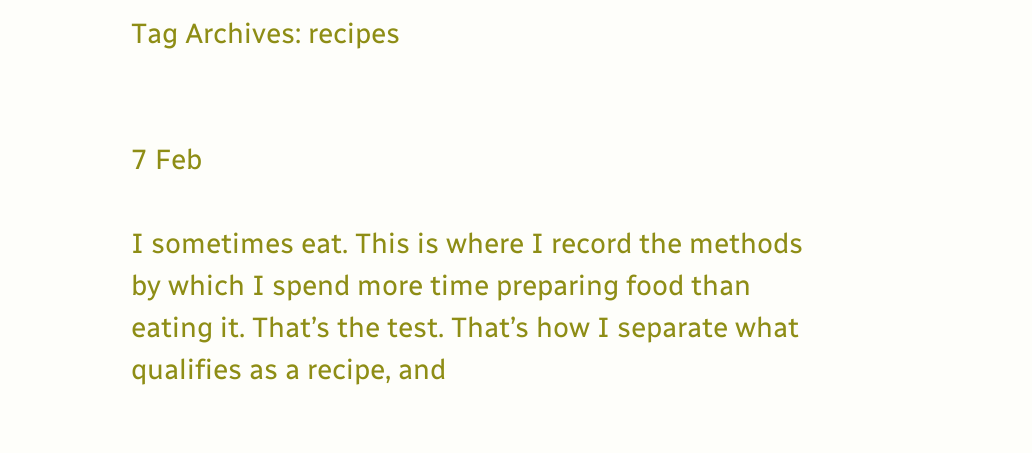Tag Archives: recipes


7 Feb

I sometimes eat. This is where I record the methods by which I spend more time preparing food than eating it. That’s the test. That’s how I separate what qualifies as a recipe, and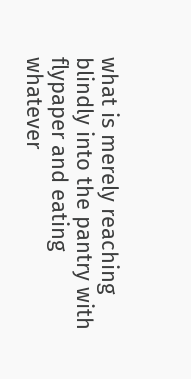what is merely reaching blindly into the pantry with flypaper and eating whatever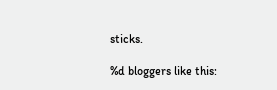sticks.

%d bloggers like this: